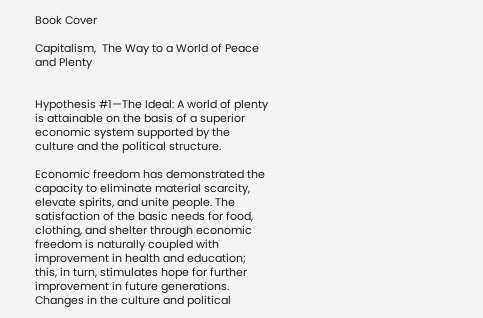Book Cover

Capitalism,  The Way to a World of Peace and Plenty


Hypothesis #1—The Ideal: A world of plenty is attainable on the basis of a superior economic system supported by the culture and the political structure.

Economic freedom has demonstrated the capacity to eliminate material scarcity, elevate spirits, and unite people. The satisfaction of the basic needs for food, clothing, and shelter through economic freedom is naturally coupled with improvement in health and education; this, in turn, stimulates hope for further improvement in future generations. Changes in the culture and political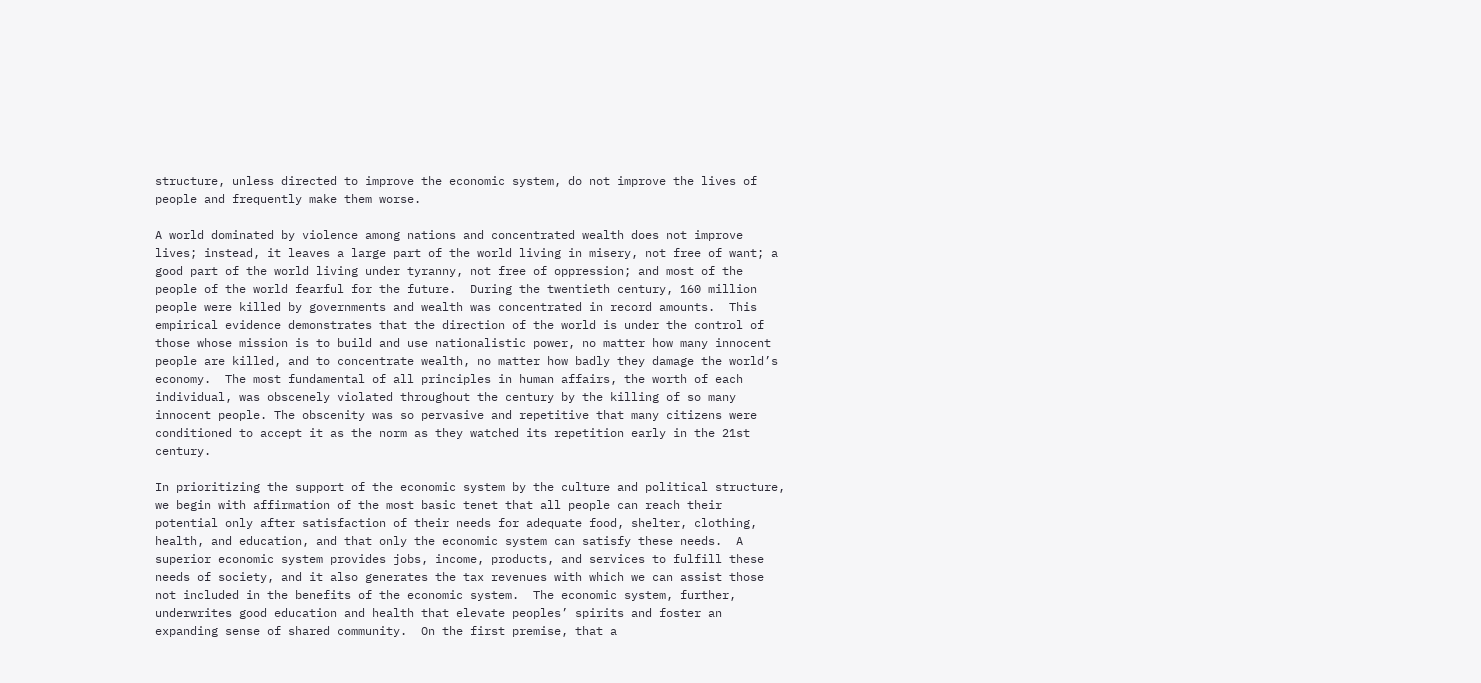structure, unless directed to improve the economic system, do not improve the lives of people and frequently make them worse.

A world dominated by violence among nations and concentrated wealth does not improve lives; instead, it leaves a large part of the world living in misery, not free of want; a good part of the world living under tyranny, not free of oppression; and most of the people of the world fearful for the future.  During the twentieth century, 160 million people were killed by governments and wealth was concentrated in record amounts.  This empirical evidence demonstrates that the direction of the world is under the control of those whose mission is to build and use nationalistic power, no matter how many innocent people are killed, and to concentrate wealth, no matter how badly they damage the world’s economy.  The most fundamental of all principles in human affairs, the worth of each individual, was obscenely violated throughout the century by the killing of so many innocent people. The obscenity was so pervasive and repetitive that many citizens were conditioned to accept it as the norm as they watched its repetition early in the 21st century.

In prioritizing the support of the economic system by the culture and political structure, we begin with affirmation of the most basic tenet that all people can reach their potential only after satisfaction of their needs for adequate food, shelter, clothing, health, and education, and that only the economic system can satisfy these needs.  A superior economic system provides jobs, income, products, and services to fulfill these needs of society, and it also generates the tax revenues with which we can assist those not included in the benefits of the economic system.  The economic system, further, underwrites good education and health that elevate peoples’ spirits and foster an expanding sense of shared community.  On the first premise, that a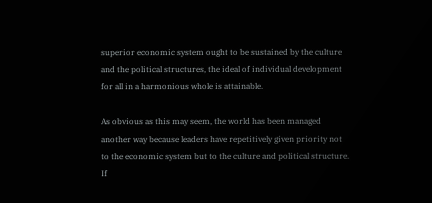superior economic system ought to be sustained by the culture and the political structures, the ideal of individual development for all in a harmonious whole is attainable.

As obvious as this may seem, the world has been managed another way because leaders have repetitively given priority not to the economic system but to the culture and political structure.  If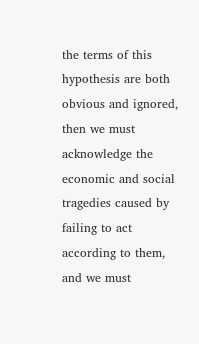the terms of this hypothesis are both obvious and ignored, then we must acknowledge the economic and social tragedies caused by failing to act according to them, and we must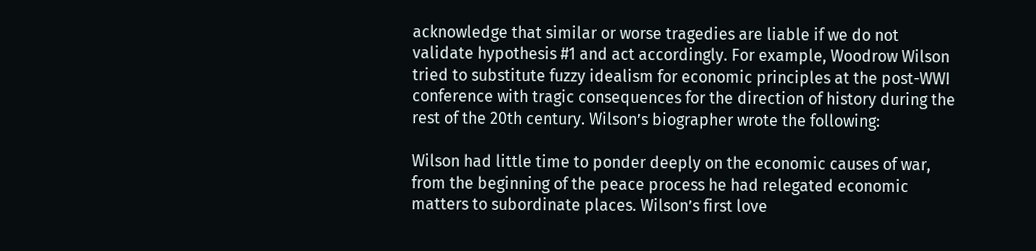acknowledge that similar or worse tragedies are liable if we do not validate hypothesis #1 and act accordingly. For example, Woodrow Wilson tried to substitute fuzzy idealism for economic principles at the post-WWI conference with tragic consequences for the direction of history during the rest of the 20th century. Wilson’s biographer wrote the following:

Wilson had little time to ponder deeply on the economic causes of war, from the beginning of the peace process he had relegated economic matters to subordinate places. Wilson’s first love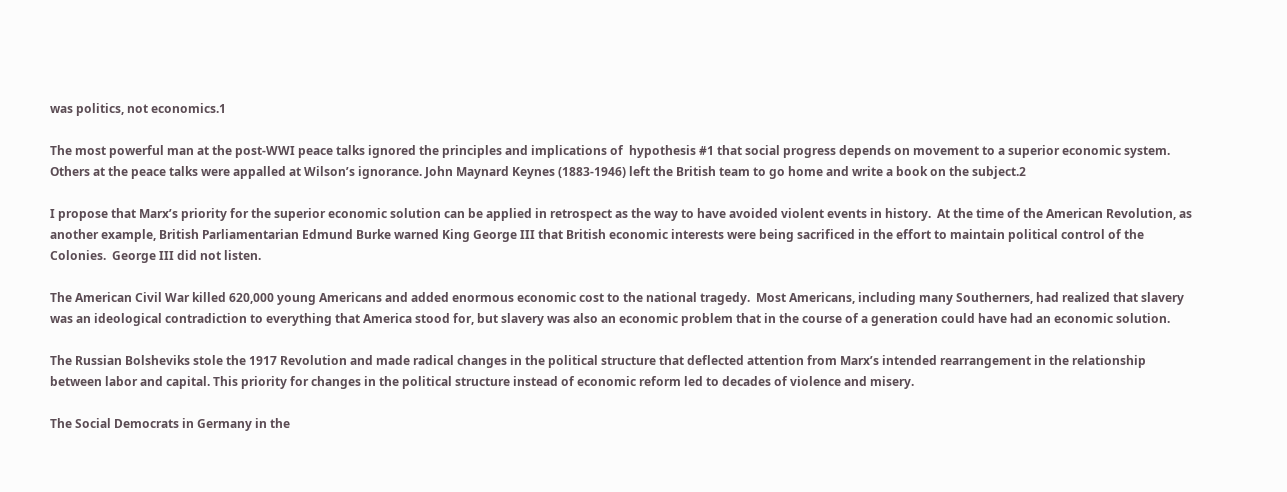was politics, not economics.1

The most powerful man at the post-WWI peace talks ignored the principles and implications of  hypothesis #1 that social progress depends on movement to a superior economic system.  Others at the peace talks were appalled at Wilson’s ignorance. John Maynard Keynes (1883-1946) left the British team to go home and write a book on the subject.2

I propose that Marx’s priority for the superior economic solution can be applied in retrospect as the way to have avoided violent events in history.  At the time of the American Revolution, as another example, British Parliamentarian Edmund Burke warned King George III that British economic interests were being sacrificed in the effort to maintain political control of the Colonies.  George III did not listen.

The American Civil War killed 620,000 young Americans and added enormous economic cost to the national tragedy.  Most Americans, including many Southerners, had realized that slavery was an ideological contradiction to everything that America stood for, but slavery was also an economic problem that in the course of a generation could have had an economic solution.

The Russian Bolsheviks stole the 1917 Revolution and made radical changes in the political structure that deflected attention from Marx’s intended rearrangement in the relationship between labor and capital. This priority for changes in the political structure instead of economic reform led to decades of violence and misery.

The Social Democrats in Germany in the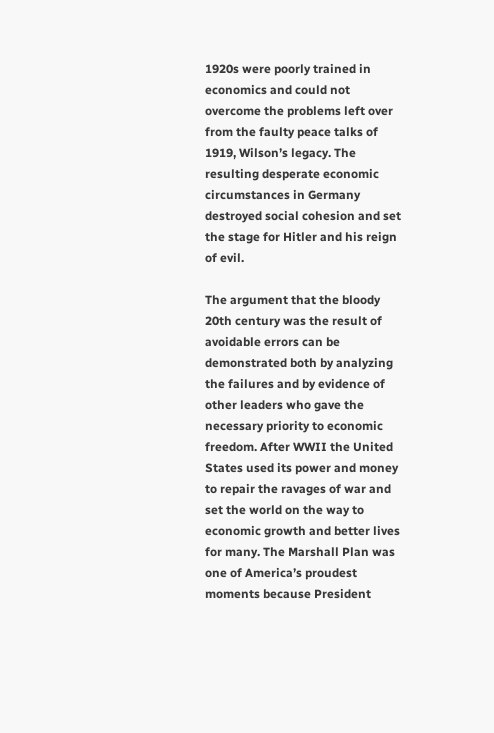1920s were poorly trained in economics and could not overcome the problems left over from the faulty peace talks of 1919, Wilson’s legacy. The resulting desperate economic circumstances in Germany destroyed social cohesion and set the stage for Hitler and his reign of evil.

The argument that the bloody 20th century was the result of avoidable errors can be demonstrated both by analyzing the failures and by evidence of other leaders who gave the necessary priority to economic freedom. After WWII the United States used its power and money to repair the ravages of war and set the world on the way to economic growth and better lives for many. The Marshall Plan was one of America’s proudest moments because President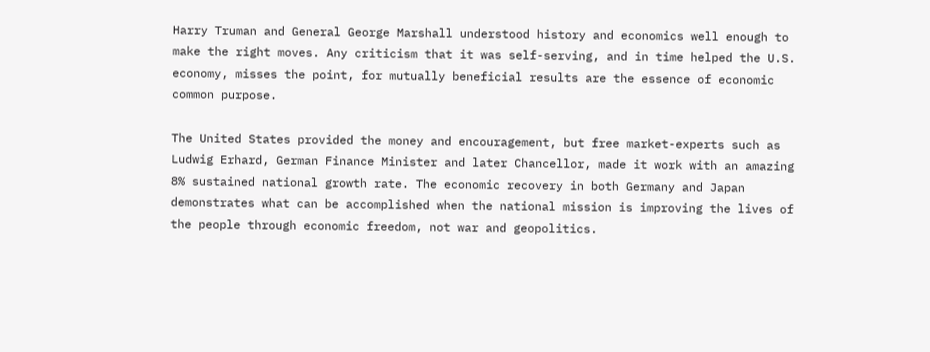Harry Truman and General George Marshall understood history and economics well enough to make the right moves. Any criticism that it was self-serving, and in time helped the U.S. economy, misses the point, for mutually beneficial results are the essence of economic common purpose.

The United States provided the money and encouragement, but free market-experts such as Ludwig Erhard, German Finance Minister and later Chancellor, made it work with an amazing 8% sustained national growth rate. The economic recovery in both Germany and Japan demonstrates what can be accomplished when the national mission is improving the lives of the people through economic freedom, not war and geopolitics.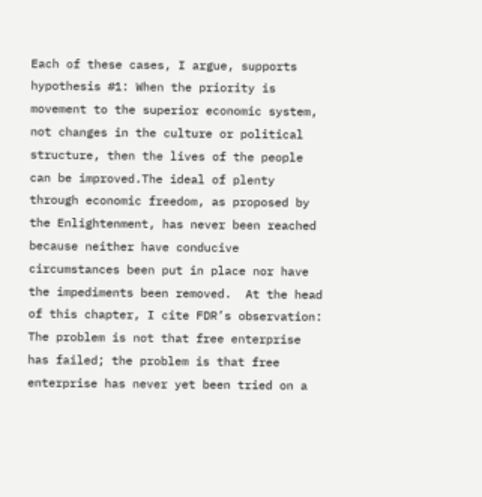Each of these cases, I argue, supports hypothesis #1: When the priority is movement to the superior economic system, not changes in the culture or political structure, then the lives of the people can be improved.The ideal of plenty through economic freedom, as proposed by the Enlightenment, has never been reached because neither have conducive circumstances been put in place nor have the impediments been removed.  At the head of this chapter, I cite FDR’s observation:  The problem is not that free enterprise has failed; the problem is that free enterprise has never yet been tried on a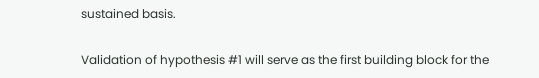sustained basis.

Validation of hypothesis #1 will serve as the first building block for the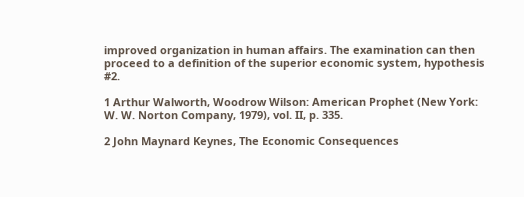improved organization in human affairs. The examination can then proceed to a definition of the superior economic system, hypothesis #2.

1 Arthur Walworth, Woodrow Wilson: American Prophet (New York: W. W. Norton Company, 1979), vol. II, p. 335.

2 John Maynard Keynes, The Economic Consequences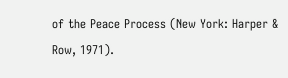of the Peace Process (New York: Harper & Row, 1971).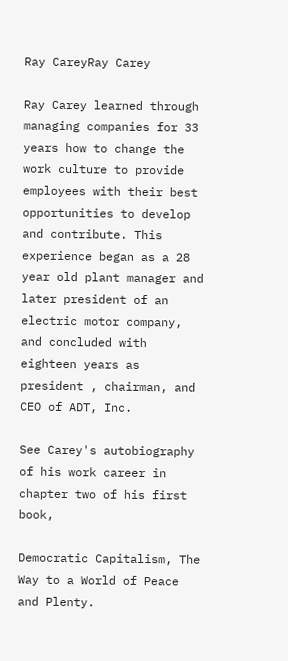Ray CareyRay Carey

Ray Carey learned through managing companies for 33 years how to change the work culture to provide employees with their best opportunities to develop and contribute. This experience began as a 28 year old plant manager and later president of an electric motor company, and concluded with eighteen years as president , chairman, and CEO of ADT, Inc.

See Carey's autobiography of his work career in chapter two of his first book,

Democratic Capitalism, The Way to a World of Peace and Plenty.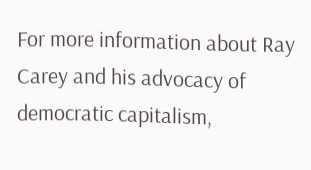For more information about Ray Carey and his advocacy of democratic capitalism,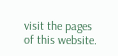visit the pages of this website.